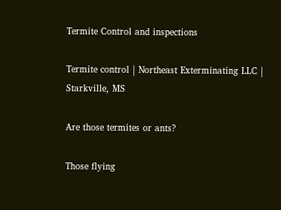Termite Control and inspections

Termite control | Northeast Exterminating LLC | Starkville, MS

Are those termites or ants?

Those flying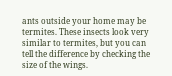ants outside your home may be termites. These insects look very similar to termites, but you can tell the difference by checking the size of the wings.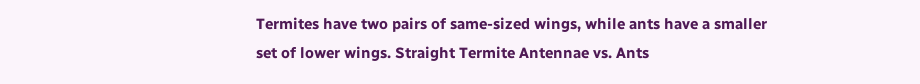Termites have two pairs of same-sized wings, while ants have a smaller set of lower wings. Straight Termite Antennae vs. Ants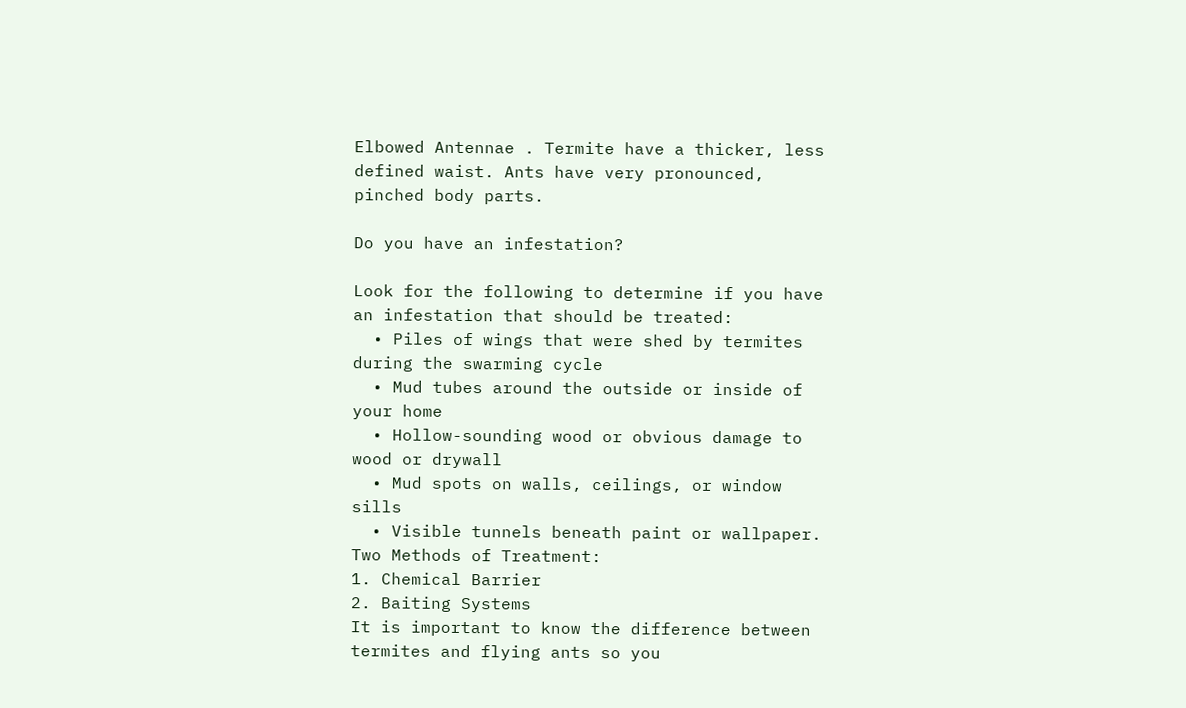Elbowed Antennae . Termite have a thicker, less defined waist. Ants have very pronounced, pinched body parts.

Do you have an infestation?

Look for the following to determine if you have an infestation that should be treated:
  • Piles of wings that were shed by termites during the swarming cycle
  • Mud tubes around the outside or inside of your home
  • Hollow-sounding wood or obvious damage to wood or drywall
  • Mud spots on walls, ceilings, or window sills
  • Visible tunnels beneath paint or wallpaper.
Two Methods of Treatment:
1. Chemical Barrier
2. Baiting Systems
It is important to know the difference between termites and flying ants so you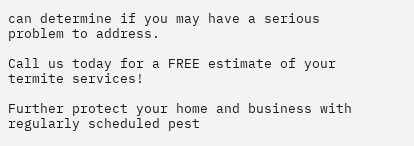can determine if you may have a serious problem to address.

Call us today for a FREE estimate of your termite services!

Further protect your home and business with regularly scheduled pest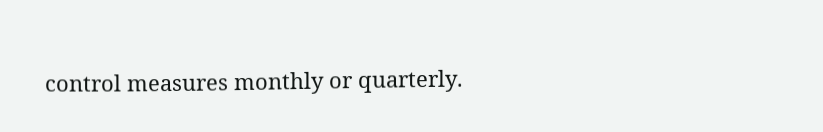control measures monthly or quarterly.